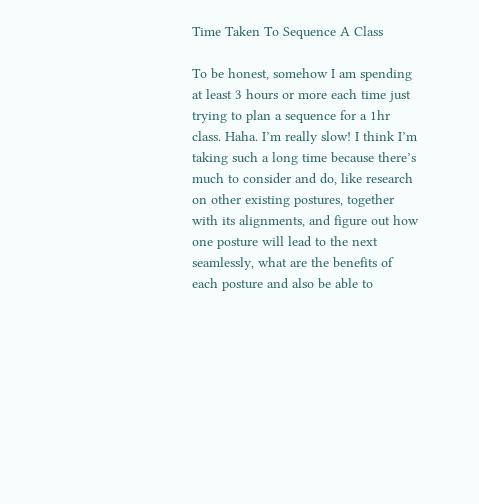Time Taken To Sequence A Class

To be honest, somehow I am spending at least 3 hours or more each time just trying to plan a sequence for a 1hr class. Haha. I’m really slow! I think I’m taking such a long time because there’s much to consider and do, like research on other existing postures, together with its alignments, and figure out how one posture will lead to the next seamlessly, what are the benefits of each posture and also be able to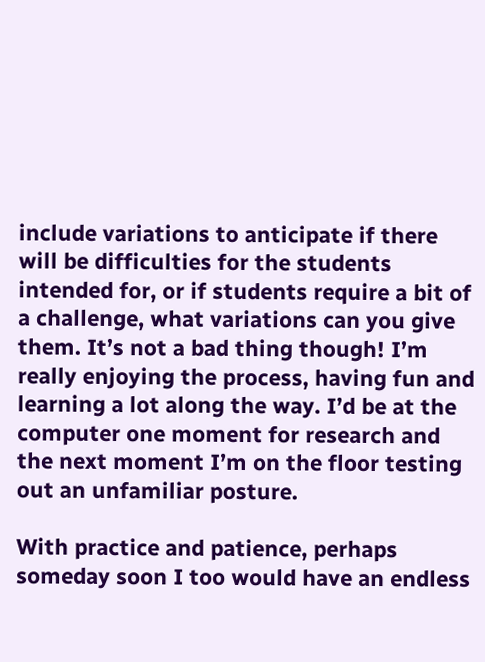include variations to anticipate if there will be difficulties for the students intended for, or if students require a bit of a challenge, what variations can you give them. It’s not a bad thing though! I’m really enjoying the process, having fun and learning a lot along the way. I’d be at the computer one moment for research and the next moment I’m on the floor testing out an unfamiliar posture.

With practice and patience, perhaps someday soon I too would have an endless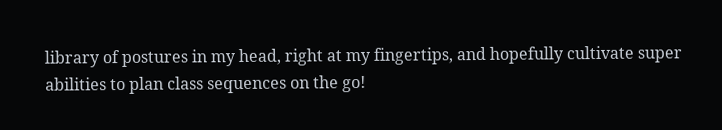library of postures in my head, right at my fingertips, and hopefully cultivate super abilities to plan class sequences on the go!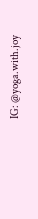IG: @yoga.with.joy